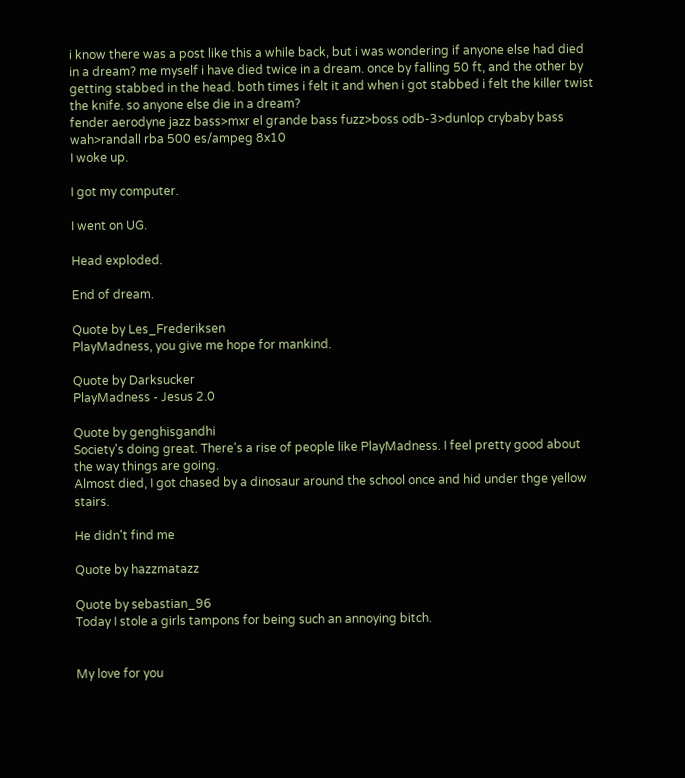i know there was a post like this a while back, but i was wondering if anyone else had died in a dream? me myself i have died twice in a dream. once by falling 50 ft, and the other by getting stabbed in the head. both times i felt it and when i got stabbed i felt the killer twist the knife. so anyone else die in a dream?
fender aerodyne jazz bass>mxr el grande bass fuzz>boss odb-3>dunlop crybaby bass wah>randall rba 500 es/ampeg 8x10
I woke up.

I got my computer.

I went on UG.

Head exploded.

End of dream.

Quote by Les_Frederiksen
PlayMadness, you give me hope for mankind.

Quote by Darksucker
PlayMadness - Jesus 2.0

Quote by genghisgandhi
Society's doing great. There's a rise of people like PlayMadness. I feel pretty good about the way things are going.
Almost died, I got chased by a dinosaur around the school once and hid under thge yellow stairs.

He didn't find me

Quote by hazzmatazz

Quote by sebastian_96
Today I stole a girls tampons for being such an annoying bitch.


My love for you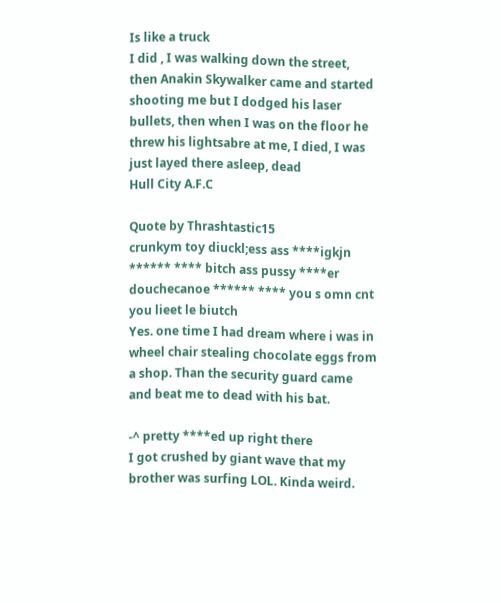Is like a truck
I did , I was walking down the street, then Anakin Skywalker came and started shooting me but I dodged his laser bullets, then when I was on the floor he threw his lightsabre at me, I died, I was just layed there asleep, dead
Hull City A.F.C

Quote by Thrashtastic15
crunkym toy diuckl;ess ass ****igkjn ****** **** bitch ass pussy ****er douchecanoe ****** **** you s omn cnt you lieet le biutch
Yes. one time I had dream where i was in wheel chair stealing chocolate eggs from a shop. Than the security guard came and beat me to dead with his bat.

-^ pretty ****ed up right there
I got crushed by giant wave that my brother was surfing LOL. Kinda weird.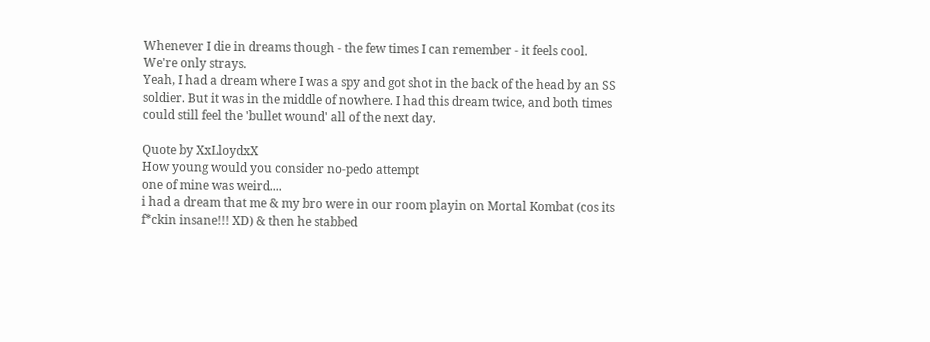Whenever I die in dreams though - the few times I can remember - it feels cool.
We're only strays.
Yeah, I had a dream where I was a spy and got shot in the back of the head by an SS soldier. But it was in the middle of nowhere. I had this dream twice, and both times could still feel the 'bullet wound' all of the next day.

Quote by XxLloydxX
How young would you consider no-pedo attempt
one of mine was weird....
i had a dream that me & my bro were in our room playin on Mortal Kombat (cos its f*ckin insane!!! XD) & then he stabbed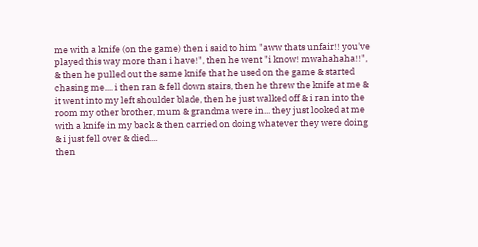me with a knife (on the game) then i said to him "aww thats unfair!! you've played this way more than i have!", then he went "i know! mwahahaha!!", & then he pulled out the same knife that he used on the game & started chasing me.... i then ran & fell down stairs, then he threw the knife at me & it went into my left shoulder blade, then he just walked off & i ran into the room my other brother, mum & grandma were in... they just looked at me with a knife in my back & then carried on doing whatever they were doing & i just fell over & died....
then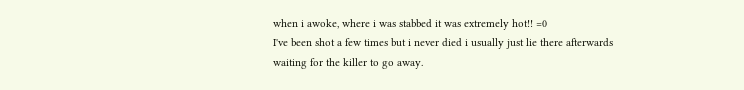when i awoke, where i was stabbed it was extremely hot!! =0
I've been shot a few times but i never died i usually just lie there afterwards waiting for the killer to go away.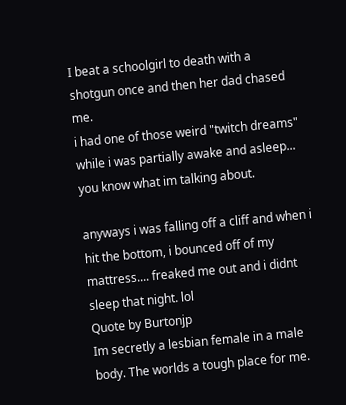I beat a schoolgirl to death with a shotgun once and then her dad chased me.
i had one of those weird "twitch dreams" while i was partially awake and asleep... you know what im talking about.

anyways i was falling off a cliff and when i hit the bottom, i bounced off of my mattress.... freaked me out and i didnt sleep that night. lol
Quote by Burtonjp
Im secretly a lesbian female in a male body. The worlds a tough place for me.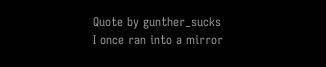Quote by gunther_sucks
I once ran into a mirror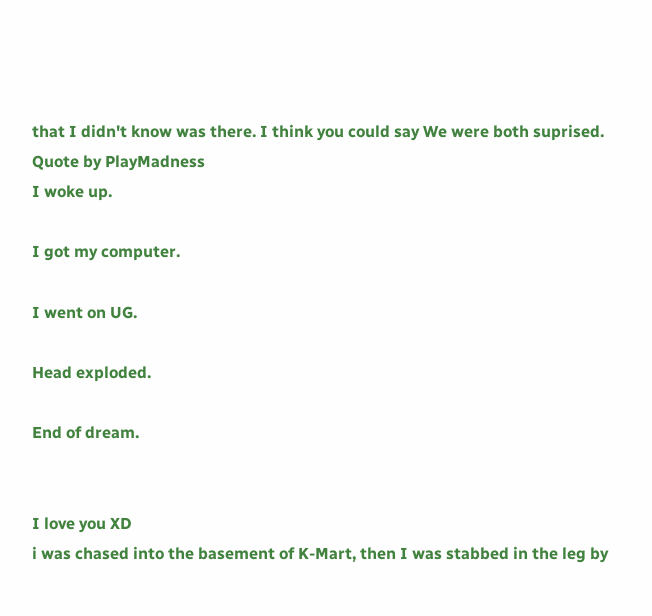that I didn't know was there. I think you could say We were both suprised.
Quote by PlayMadness
I woke up.

I got my computer.

I went on UG.

Head exploded.

End of dream.


I love you XD
i was chased into the basement of K-Mart, then I was stabbed in the leg by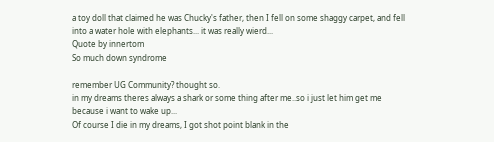a toy doll that claimed he was Chucky's father, then I fell on some shaggy carpet, and fell into a water hole with elephants... it was really wierd...
Quote by innertom
So much down syndrome

remember UG Community? thought so.
in my dreams theres always a shark or some thing after me..so i just let him get me because i want to wake up...
Of course I die in my dreams, I got shot point blank in the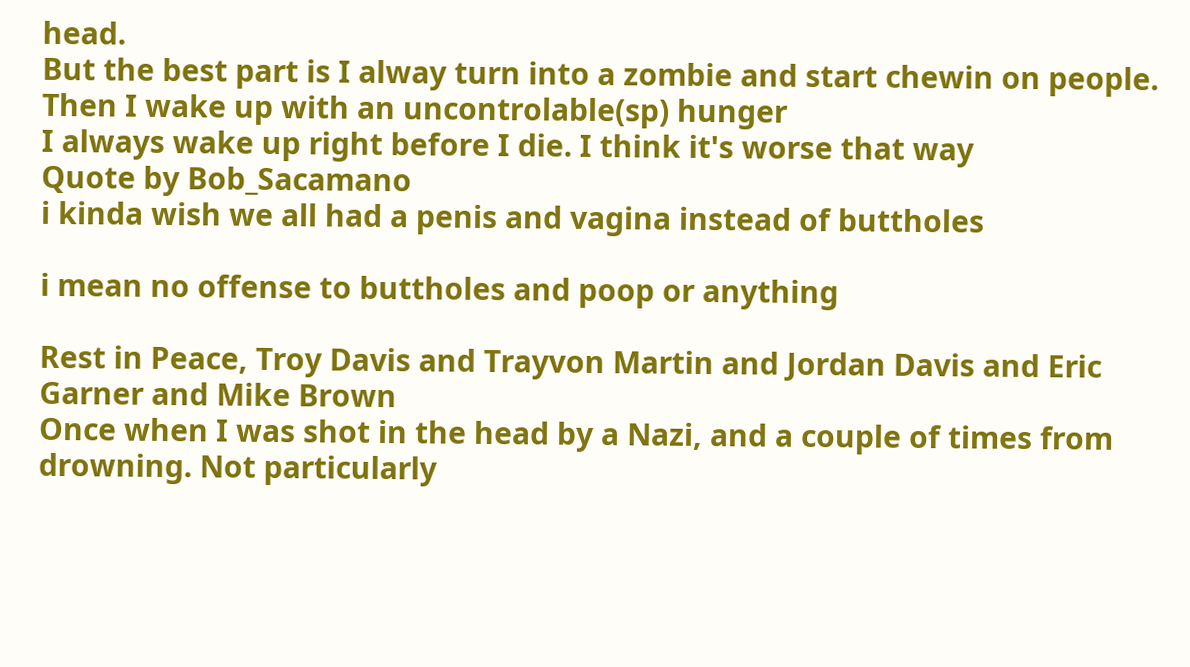head.
But the best part is I alway turn into a zombie and start chewin on people.
Then I wake up with an uncontrolable(sp) hunger
I always wake up right before I die. I think it's worse that way
Quote by Bob_Sacamano
i kinda wish we all had a penis and vagina instead of buttholes

i mean no offense to buttholes and poop or anything

Rest in Peace, Troy Davis and Trayvon Martin and Jordan Davis and Eric Garner and Mike Brown
Once when I was shot in the head by a Nazi, and a couple of times from drowning. Not particularly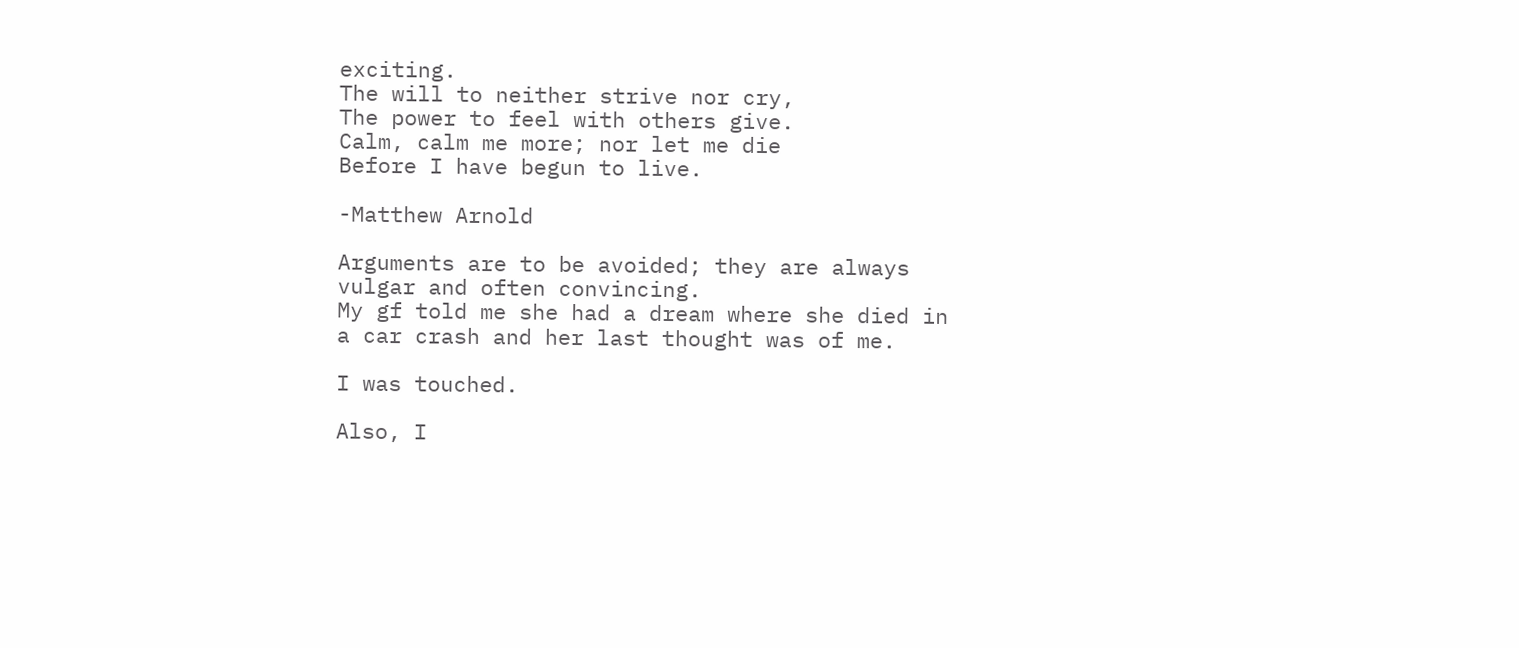exciting.
The will to neither strive nor cry,
The power to feel with others give.
Calm, calm me more; nor let me die
Before I have begun to live.

-Matthew Arnold

Arguments are to be avoided; they are always vulgar and often convincing.
My gf told me she had a dream where she died in a car crash and her last thought was of me.

I was touched.

Also, I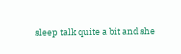sleep talk quite a bit and she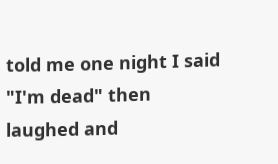told me one night I said "I'm dead" then laughed and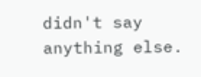didn't say anything else.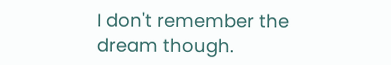I don't remember the dream though.